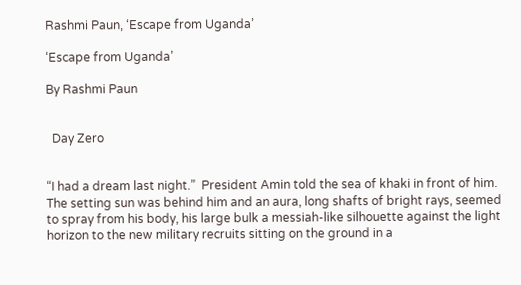Rashmi Paun, ‘Escape from Uganda’

‘Escape from Uganda’

By Rashmi Paun


  Day Zero


“I had a dream last night.”  President Amin told the sea of khaki in front of him. The setting sun was behind him and an aura, long shafts of bright rays, seemed to spray from his body, his large bulk a messiah-like silhouette against the light horizon to the new military recruits sitting on the ground in a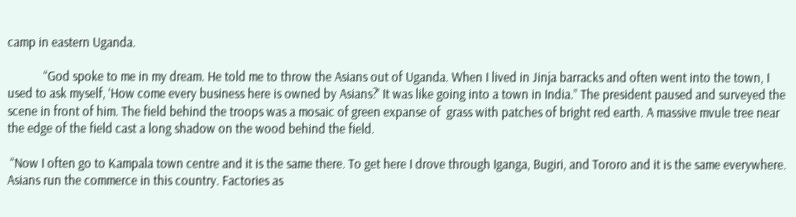camp in eastern Uganda.

            “God spoke to me in my dream. He told me to throw the Asians out of Uganda. When I lived in Jinja barracks and often went into the town, I used to ask myself, ‘How come every business here is owned by Asians?’ It was like going into a town in India.” The president paused and surveyed the scene in front of him. The field behind the troops was a mosaic of green expanse of  grass with patches of bright red earth. A massive mvule tree near the edge of the field cast a long shadow on the wood behind the field.

 “Now I often go to Kampala town centre and it is the same there. To get here I drove through Iganga, Bugiri, and Tororo and it is the same everywhere. Asians run the commerce in this country. Factories as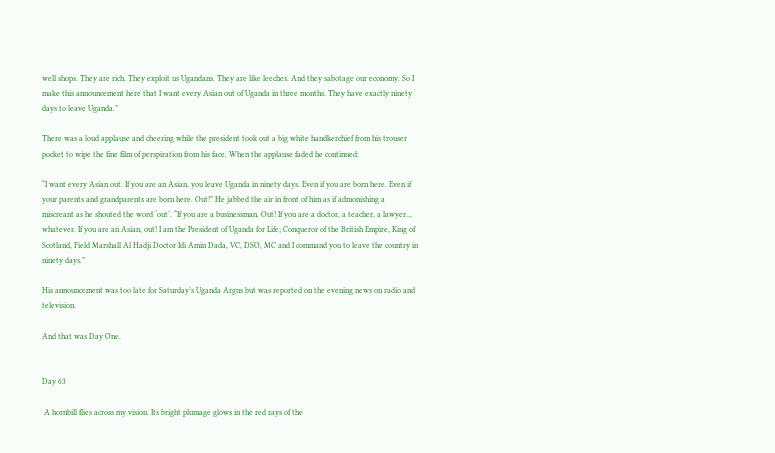well shops. They are rich. They exploit us Ugandans. They are like leeches. And they sabotage our economy. So I make this announcement here that I want every Asian out of Uganda in three months. They have exactly ninety days to leave Uganda.”

There was a loud applause and cheering while the president took out a big white handkerchief from his trouser pocket to wipe the fine film of perspiration from his face. When the applause faded he continued:

“I want every Asian out. If you are an Asian, you leave Uganda in ninety days. Even if you are born here. Even if your parents and grandparents are born here. Out!” He jabbed the air in front of him as if admonishing a miscreant as he shouted the word ‘out’. “If you are a businessman. Out! If you are a doctor, a teacher, a lawyer.., whatever. If you are an Asian, out! I am the President of Uganda for Life; Conqueror of the British Empire, King of Scotland, Field Marshall Al Hadji Doctor Idi Amin Dada, VC, DSO, MC and I command you to leave the country in ninety days.”

His announcement was too late for Saturday’s Uganda Argus but was reported on the evening news on radio and television.

And that was Day One.


Day 63

 A hornbill flies across my vision. Its bright plumage glows in the red rays of the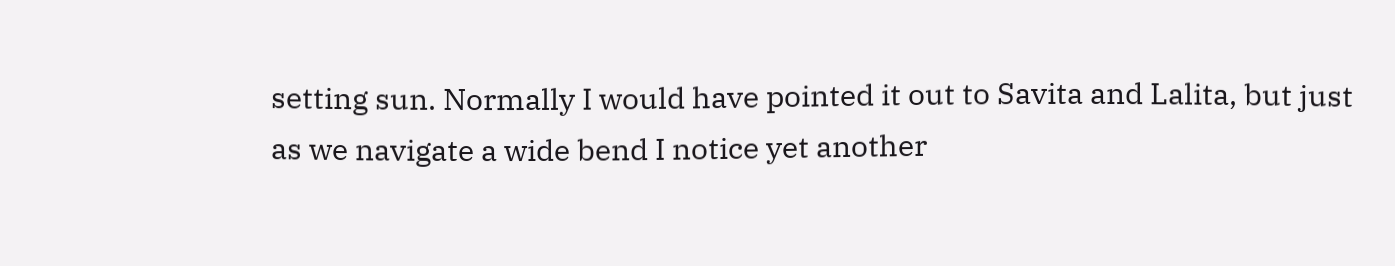setting sun. Normally I would have pointed it out to Savita and Lalita, but just as we navigate a wide bend I notice yet another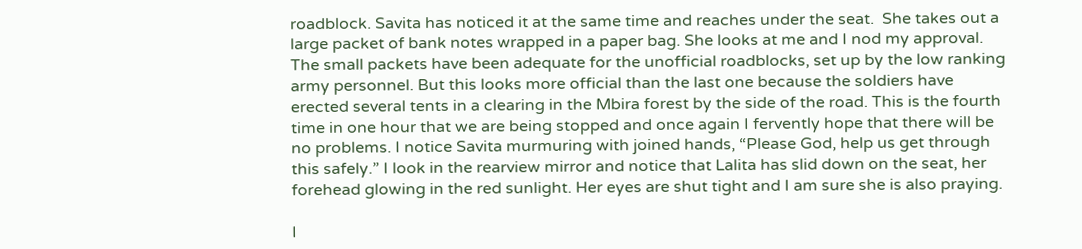roadblock. Savita has noticed it at the same time and reaches under the seat.  She takes out a large packet of bank notes wrapped in a paper bag. She looks at me and I nod my approval. The small packets have been adequate for the unofficial roadblocks, set up by the low ranking army personnel. But this looks more official than the last one because the soldiers have erected several tents in a clearing in the Mbira forest by the side of the road. This is the fourth time in one hour that we are being stopped and once again I fervently hope that there will be no problems. I notice Savita murmuring with joined hands, “Please God, help us get through this safely.” I look in the rearview mirror and notice that Lalita has slid down on the seat, her forehead glowing in the red sunlight. Her eyes are shut tight and I am sure she is also praying.

I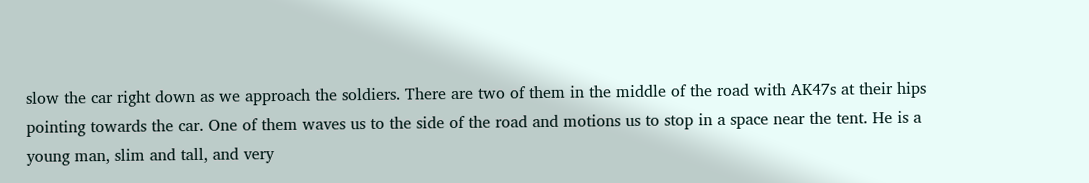slow the car right down as we approach the soldiers. There are two of them in the middle of the road with AK47s at their hips pointing towards the car. One of them waves us to the side of the road and motions us to stop in a space near the tent. He is a young man, slim and tall, and very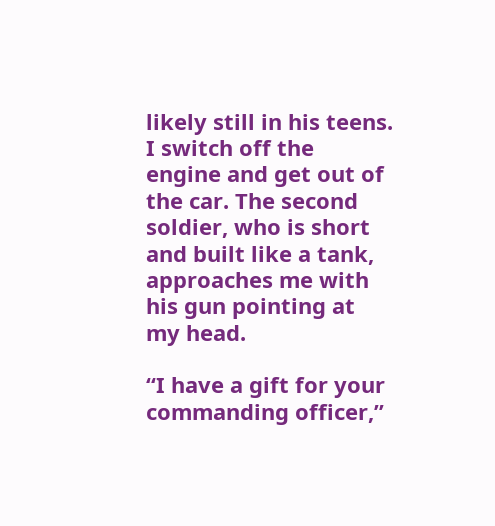likely still in his teens. I switch off the engine and get out of the car. The second soldier, who is short and built like a tank, approaches me with his gun pointing at my head.

“I have a gift for your commanding officer,”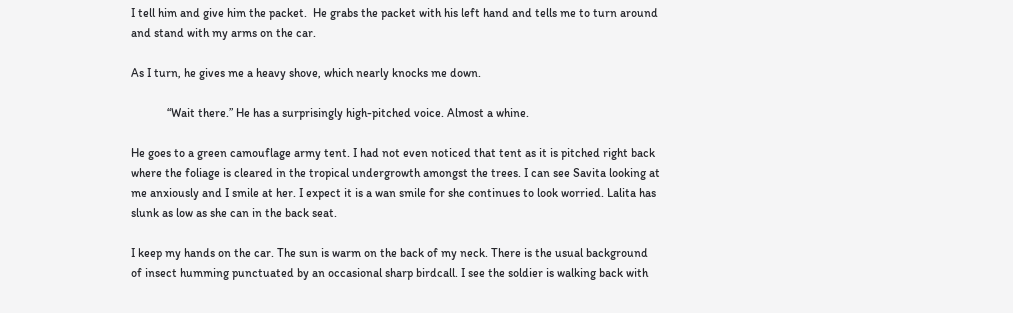I tell him and give him the packet.  He grabs the packet with his left hand and tells me to turn around and stand with my arms on the car.

As I turn, he gives me a heavy shove, which nearly knocks me down.

            “Wait there.” He has a surprisingly high-pitched voice. Almost a whine.

He goes to a green camouflage army tent. I had not even noticed that tent as it is pitched right back where the foliage is cleared in the tropical undergrowth amongst the trees. I can see Savita looking at me anxiously and I smile at her. I expect it is a wan smile for she continues to look worried. Lalita has slunk as low as she can in the back seat.

I keep my hands on the car. The sun is warm on the back of my neck. There is the usual background of insect humming punctuated by an occasional sharp birdcall. I see the soldier is walking back with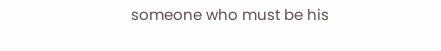someone who must be his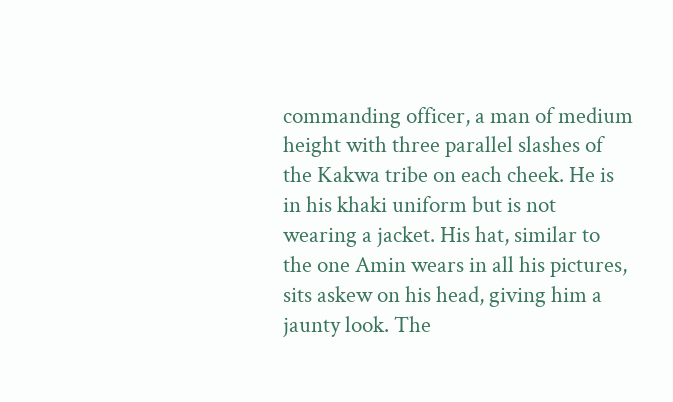commanding officer, a man of medium height with three parallel slashes of the Kakwa tribe on each cheek. He is in his khaki uniform but is not wearing a jacket. His hat, similar to the one Amin wears in all his pictures, sits askew on his head, giving him a jaunty look. The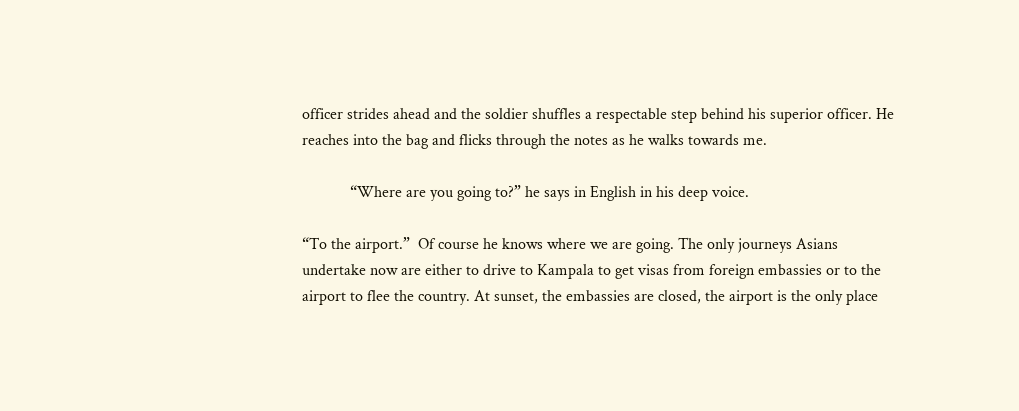officer strides ahead and the soldier shuffles a respectable step behind his superior officer. He reaches into the bag and flicks through the notes as he walks towards me.

            “Where are you going to?” he says in English in his deep voice.

“To the airport.”  Of course he knows where we are going. The only journeys Asians undertake now are either to drive to Kampala to get visas from foreign embassies or to the airport to flee the country. At sunset, the embassies are closed, the airport is the only place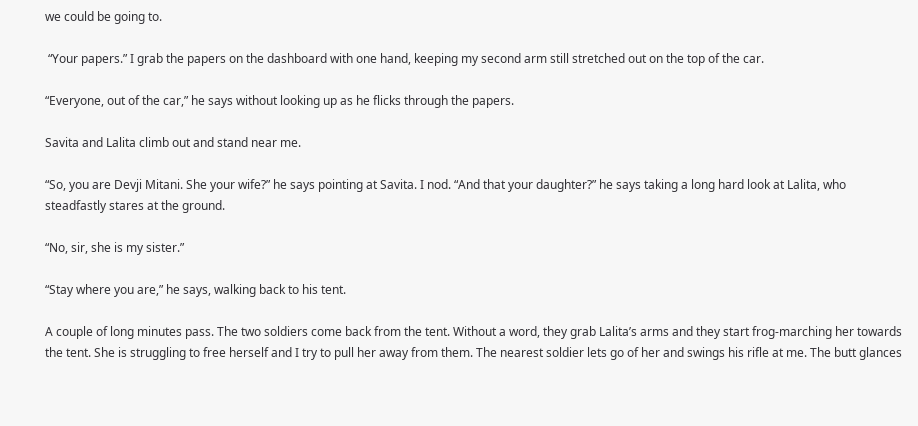we could be going to.

 “Your papers.” I grab the papers on the dashboard with one hand, keeping my second arm still stretched out on the top of the car.

“Everyone, out of the car,” he says without looking up as he flicks through the papers.

Savita and Lalita climb out and stand near me.

“So, you are Devji Mitani. She your wife?” he says pointing at Savita. I nod. “And that your daughter?” he says taking a long hard look at Lalita, who steadfastly stares at the ground.

“No, sir, she is my sister.”

“Stay where you are,” he says, walking back to his tent.

A couple of long minutes pass. The two soldiers come back from the tent. Without a word, they grab Lalita’s arms and they start frog-marching her towards the tent. She is struggling to free herself and I try to pull her away from them. The nearest soldier lets go of her and swings his rifle at me. The butt glances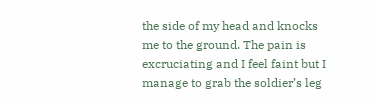the side of my head and knocks me to the ground. The pain is excruciating and I feel faint but I manage to grab the soldier’s leg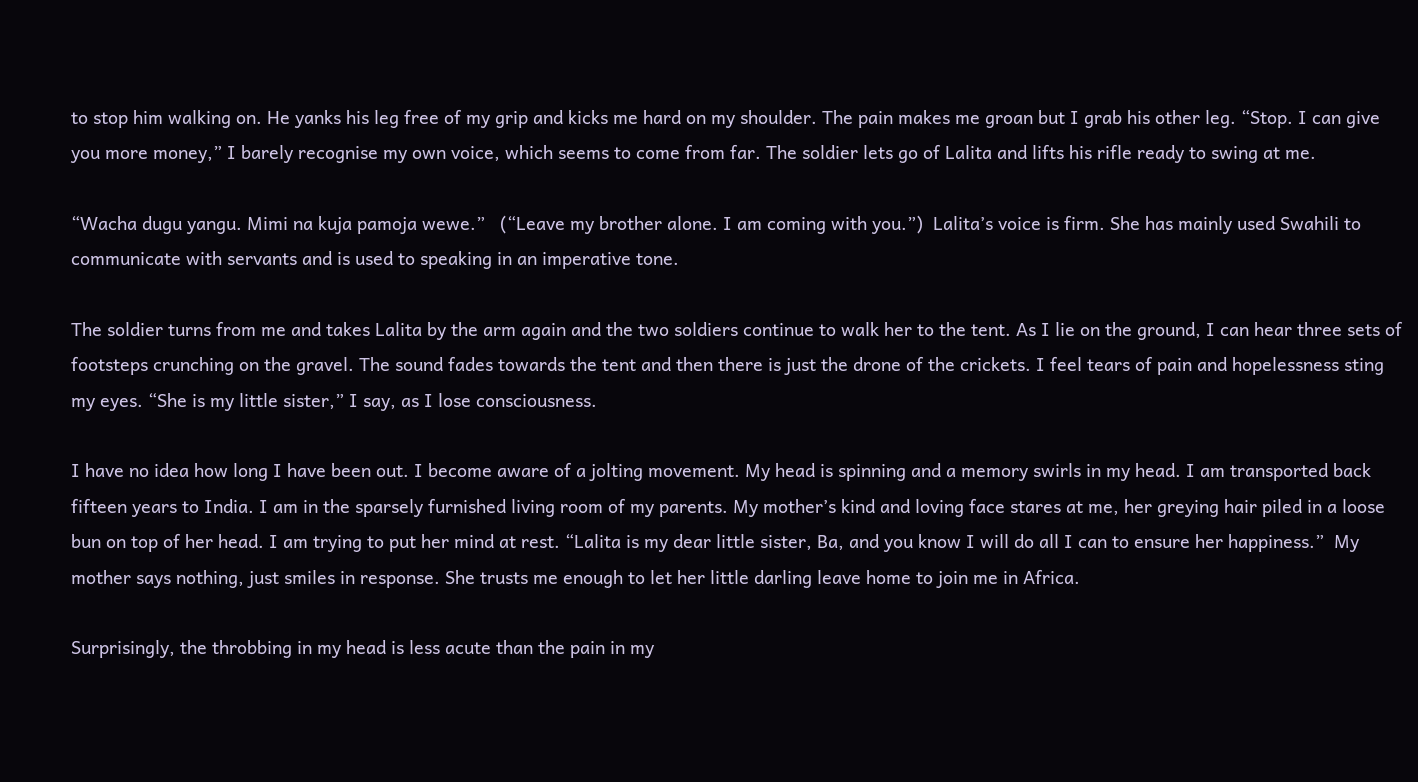to stop him walking on. He yanks his leg free of my grip and kicks me hard on my shoulder. The pain makes me groan but I grab his other leg. “Stop. I can give you more money,” I barely recognise my own voice, which seems to come from far. The soldier lets go of Lalita and lifts his rifle ready to swing at me.

“Wacha dugu yangu. Mimi na kuja pamoja wewe.”   (“Leave my brother alone. I am coming with you.”)  Lalita’s voice is firm. She has mainly used Swahili to communicate with servants and is used to speaking in an imperative tone.

The soldier turns from me and takes Lalita by the arm again and the two soldiers continue to walk her to the tent. As I lie on the ground, I can hear three sets of footsteps crunching on the gravel. The sound fades towards the tent and then there is just the drone of the crickets. I feel tears of pain and hopelessness sting my eyes. “She is my little sister,” I say, as I lose consciousness.

I have no idea how long I have been out. I become aware of a jolting movement. My head is spinning and a memory swirls in my head. I am transported back fifteen years to India. I am in the sparsely furnished living room of my parents. My mother’s kind and loving face stares at me, her greying hair piled in a loose bun on top of her head. I am trying to put her mind at rest. “Lalita is my dear little sister, Ba, and you know I will do all I can to ensure her happiness.”  My mother says nothing, just smiles in response. She trusts me enough to let her little darling leave home to join me in Africa.

Surprisingly, the throbbing in my head is less acute than the pain in my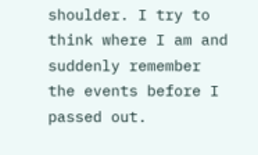shoulder. I try to think where I am and suddenly remember the events before I passed out.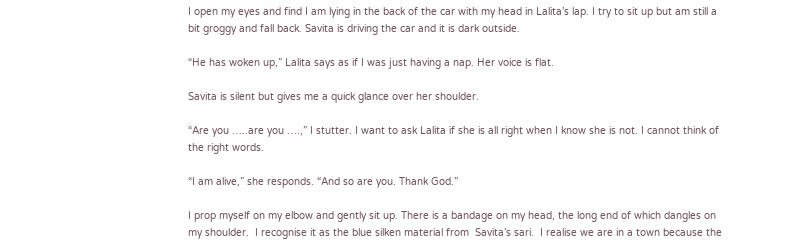I open my eyes and find I am lying in the back of the car with my head in Lalita’s lap. I try to sit up but am still a bit groggy and fall back. Savita is driving the car and it is dark outside.

“He has woken up,” Lalita says as if I was just having a nap. Her voice is flat.

Savita is silent but gives me a quick glance over her shoulder.

“Are you …..are you ….,” I stutter. I want to ask Lalita if she is all right when I know she is not. I cannot think of the right words.

“I am alive,” she responds. “And so are you. Thank God.”

I prop myself on my elbow and gently sit up. There is a bandage on my head, the long end of which dangles on my shoulder.  I recognise it as the blue silken material from  Savita’s sari.  I realise we are in a town because the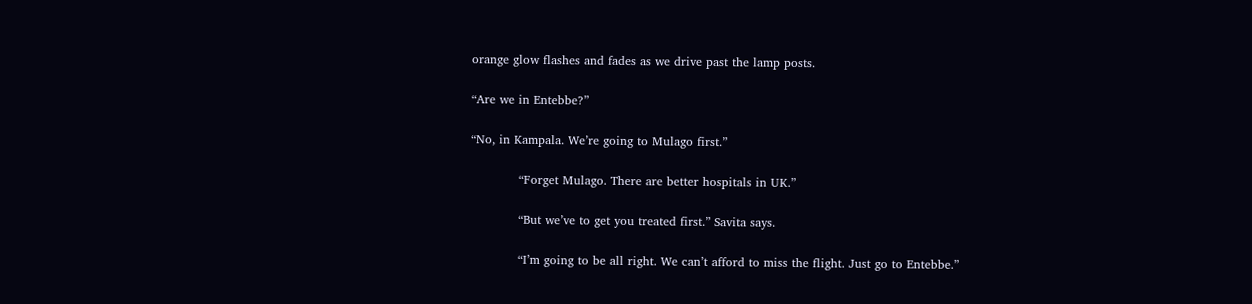orange glow flashes and fades as we drive past the lamp posts.

“Are we in Entebbe?”

“No, in Kampala. We’re going to Mulago first.”

            “Forget Mulago. There are better hospitals in UK.”

            “But we’ve to get you treated first.” Savita says.

            “I’m going to be all right. We can’t afford to miss the flight. Just go to Entebbe.”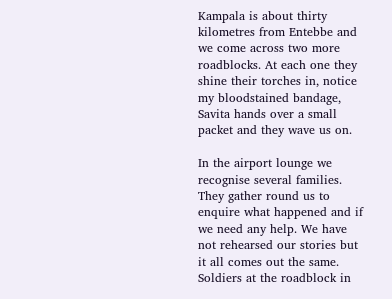Kampala is about thirty kilometres from Entebbe and we come across two more roadblocks. At each one they shine their torches in, notice my bloodstained bandage, Savita hands over a small packet and they wave us on.

In the airport lounge we recognise several families. They gather round us to enquire what happened and if we need any help. We have not rehearsed our stories but it all comes out the same. Soldiers at the roadblock in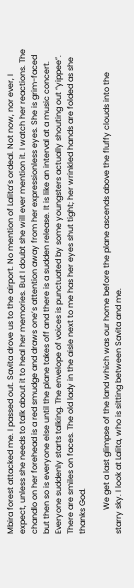Mbira forest attacked me. I passed out. Savita drove us to the airport. No mention of Lalita’s ordeal. Not now, nor ever, I expect, unless she needs to talk about it to heal her memories. But I doubt she will ever mention it. I watch her reactions. The chandlo on her forehead is a red smudge and draws one’s attention away from her expressionless eyes. She is grim-faced but then so is everyone else until the plane takes off and there is a sudden release. It is like an interval at a music concert. Everyone suddenly starts talking. The envelope of voices is punctuated by some youngsters actually shouting out “yippee”. There are smiles on faces. The old lady in the aisle next to me has her eyes shut tight; her wrinkled hands are folded as she thanks God.

            We get a last glimpse of the land which was our home before the plane ascends above the fluffy clouds into the starry sky. I look at Lalita, who is sitting between Savita and me.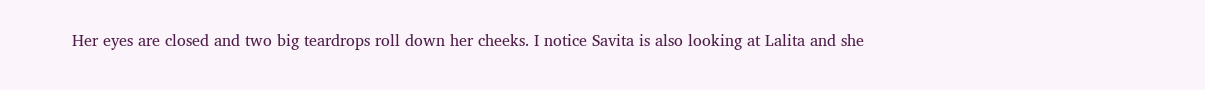Her eyes are closed and two big teardrops roll down her cheeks. I notice Savita is also looking at Lalita and she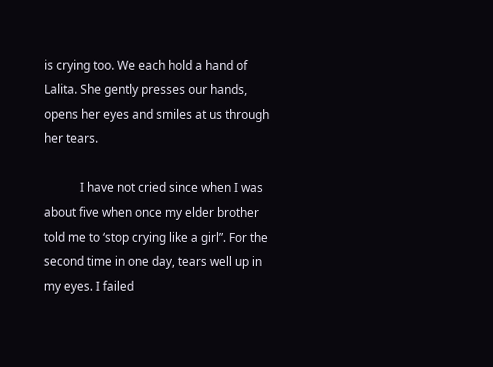is crying too. We each hold a hand of Lalita. She gently presses our hands, opens her eyes and smiles at us through her tears.

            I have not cried since when I was about five when once my elder brother told me to ‘stop crying like a girl”. For the second time in one day, tears well up in my eyes. I failed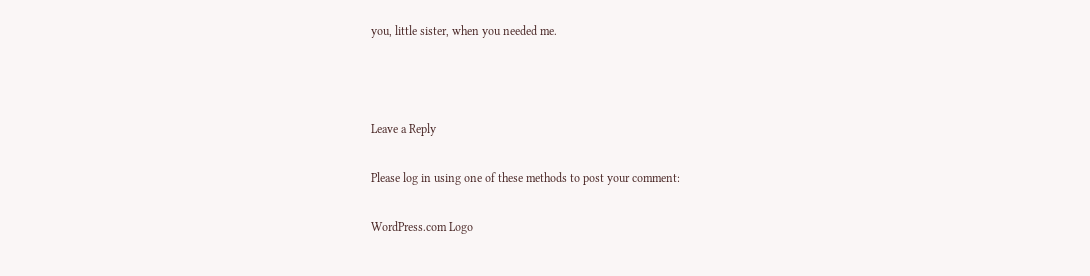you, little sister, when you needed me.



Leave a Reply

Please log in using one of these methods to post your comment:

WordPress.com Logo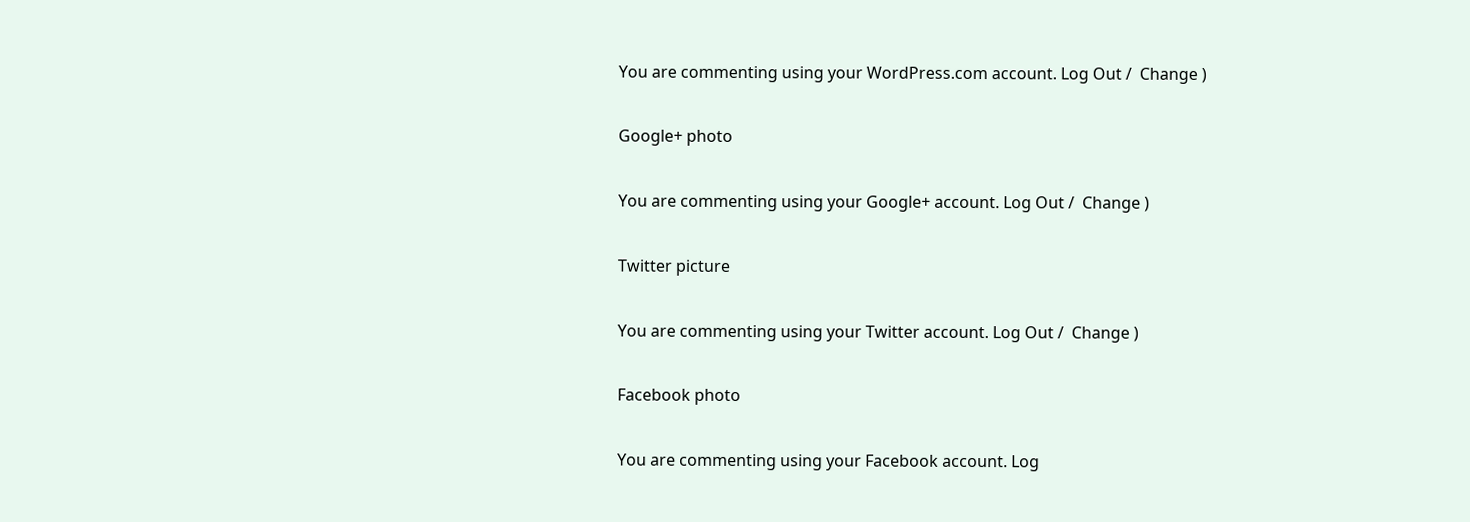You are commenting using your WordPress.com account. Log Out /  Change )

Google+ photo

You are commenting using your Google+ account. Log Out /  Change )

Twitter picture

You are commenting using your Twitter account. Log Out /  Change )

Facebook photo

You are commenting using your Facebook account. Log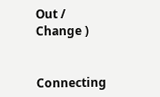Out /  Change )


Connecting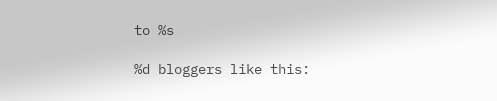to %s

%d bloggers like this: